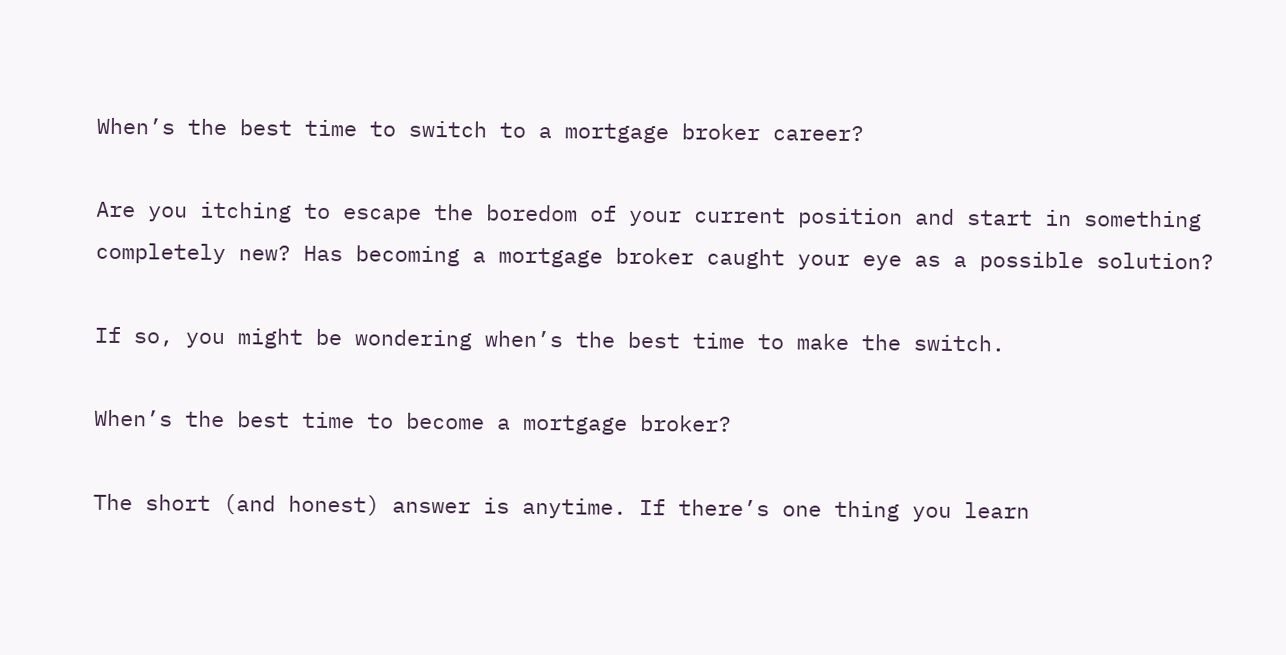When’s the best time to switch to a mortgage broker career?

Are you itching to escape the boredom of your current position and start in something completely new? Has becoming a mortgage broker caught your eye as a possible solution?

If so, you might be wondering when’s the best time to make the switch.

When’s the best time to become a mortgage broker?

The short (and honest) answer is anytime. If there’s one thing you learn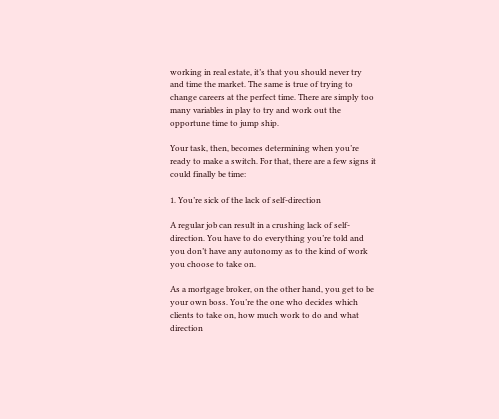working in real estate, it’s that you should never try and time the market. The same is true of trying to change careers at the perfect time. There are simply too many variables in play to try and work out the opportune time to jump ship.

Your task, then, becomes determining when you’re ready to make a switch. For that, there are a few signs it could finally be time:

1. You’re sick of the lack of self-direction

A regular job can result in a crushing lack of self-direction. You have to do everything you’re told and you don’t have any autonomy as to the kind of work you choose to take on.

As a mortgage broker, on the other hand, you get to be your own boss. You’re the one who decides which clients to take on, how much work to do and what direction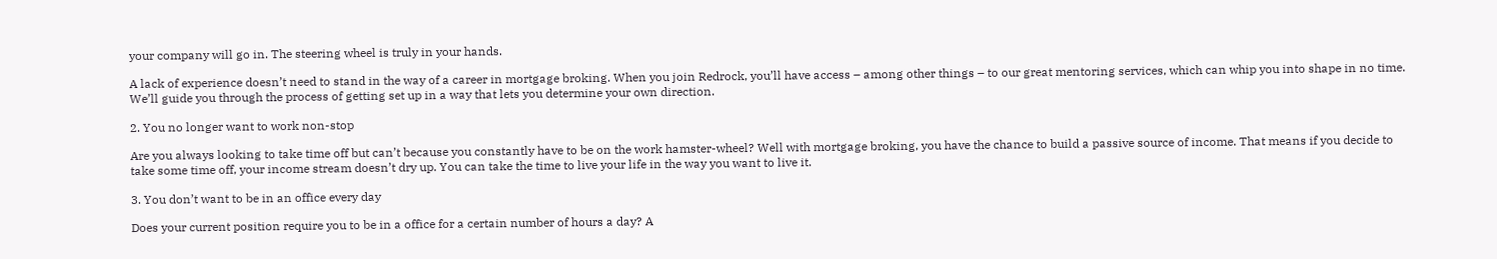your company will go in. The steering wheel is truly in your hands.

A lack of experience doesn’t need to stand in the way of a career in mortgage broking. When you join Redrock, you’ll have access – among other things – to our great mentoring services, which can whip you into shape in no time. We’ll guide you through the process of getting set up in a way that lets you determine your own direction.

2. You no longer want to work non-stop

Are you always looking to take time off but can’t because you constantly have to be on the work hamster-wheel? Well with mortgage broking, you have the chance to build a passive source of income. That means if you decide to take some time off, your income stream doesn’t dry up. You can take the time to live your life in the way you want to live it.

3. You don’t want to be in an office every day

Does your current position require you to be in a office for a certain number of hours a day? A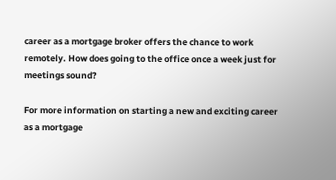career as a mortgage broker offers the chance to work remotely. How does going to the office once a week just for meetings sound?

For more information on starting a new and exciting career as a mortgage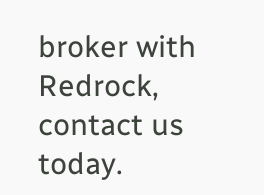broker with Redrock, contact us today.